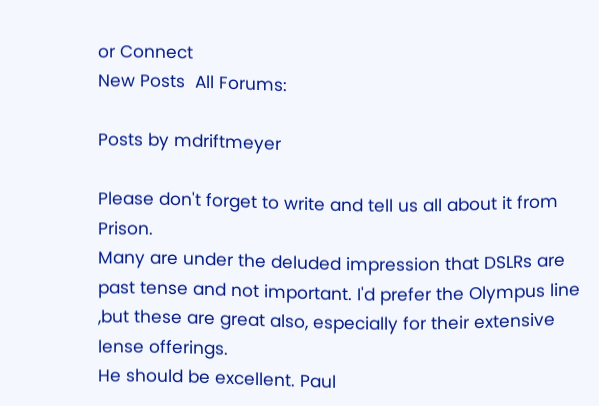or Connect
New Posts  All Forums:

Posts by mdriftmeyer

Please don't forget to write and tell us all about it from Prison.
Many are under the deluded impression that DSLRs are past tense and not important. I'd prefer the Olympus line ,but these are great also, especially for their extensive lense offerings.
He should be excellent. Paul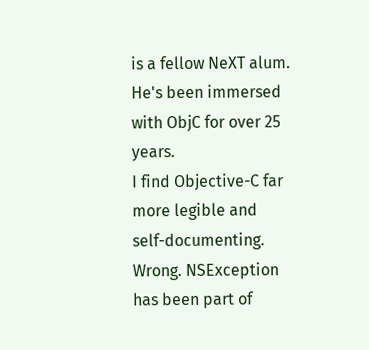is a fellow NeXT alum. He's been immersed with ObjC for over 25 years.
I find Objective-C far more legible and self-documenting.
Wrong. NSException has been part of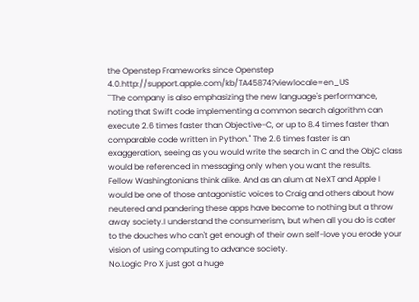the Openstep Frameworks since Openstep 4.0.http://support.apple.com/kb/TA45874?viewlocale=en_US
``The company is also emphasizing the new language's performance, noting that Swift code implementing a common search algorithm can execute 2.6 times faster than Objective-C, or up to 8.4 times faster than comparable code written in Python.'' The 2.6 times faster is an exaggeration, seeing as you would write the search in C and the ObjC class would be referenced in messaging only when you want the results.
Fellow Washingtonians think alike. And as an alum at NeXT and Apple I would be one of those antagonistic voices to Craig and others about how neutered and pandering these apps have become to nothing but a throw away society.I understand the consumerism, but when all you do is cater to the douches who can't get enough of their own self-love you erode your vision of using computing to advance society.
No.Logic Pro X just got a huge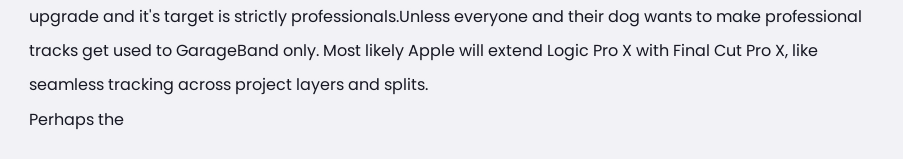upgrade and it's target is strictly professionals.Unless everyone and their dog wants to make professional tracks get used to GarageBand only. Most likely Apple will extend Logic Pro X with Final Cut Pro X, like seamless tracking across project layers and splits.
Perhaps the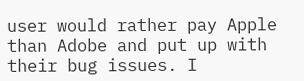user would rather pay Apple than Adobe and put up with their bug issues. I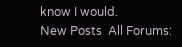know I would.
New Posts  All Forums: